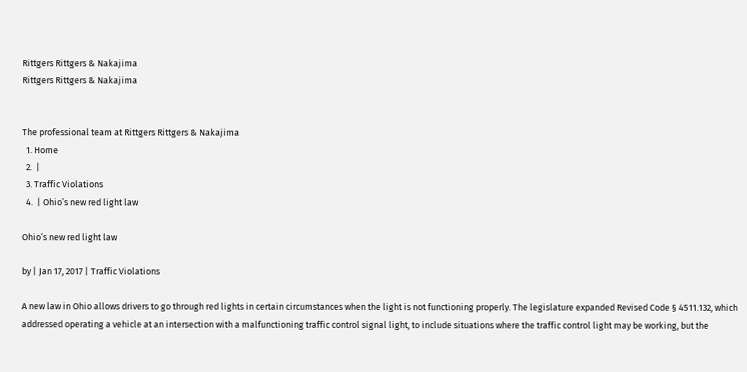Rittgers Rittgers & Nakajima
Rittgers Rittgers & Nakajima


The professional team at Rittgers Rittgers & Nakajima
  1. Home
  2.  |
  3. Traffic Violations
  4.  | Ohio’s new red light law

Ohio’s new red light law

by | Jan 17, 2017 | Traffic Violations

A new law in Ohio allows drivers to go through red lights in certain circumstances when the light is not functioning properly. The legislature expanded Revised Code § 4511.132, which addressed operating a vehicle at an intersection with a malfunctioning traffic control signal light, to include situations where the traffic control light may be working, but the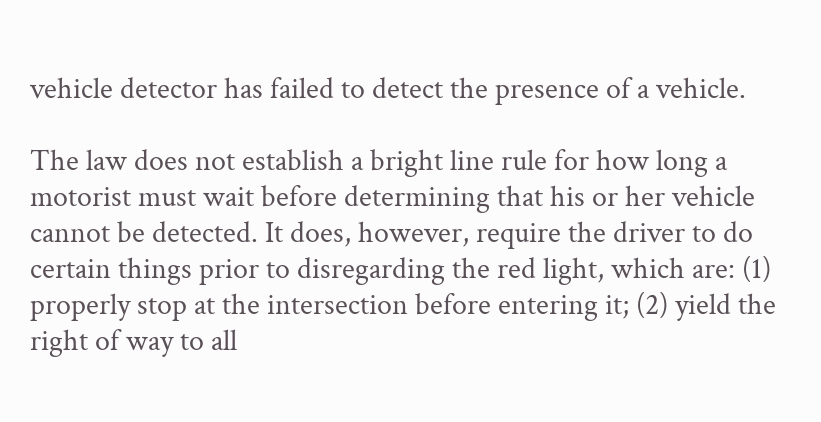vehicle detector has failed to detect the presence of a vehicle.

The law does not establish a bright line rule for how long a motorist must wait before determining that his or her vehicle cannot be detected. It does, however, require the driver to do certain things prior to disregarding the red light, which are: (1) properly stop at the intersection before entering it; (2) yield the right of way to all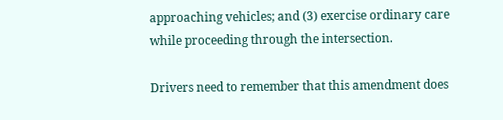approaching vehicles; and (3) exercise ordinary care while proceeding through the intersection.

Drivers need to remember that this amendment does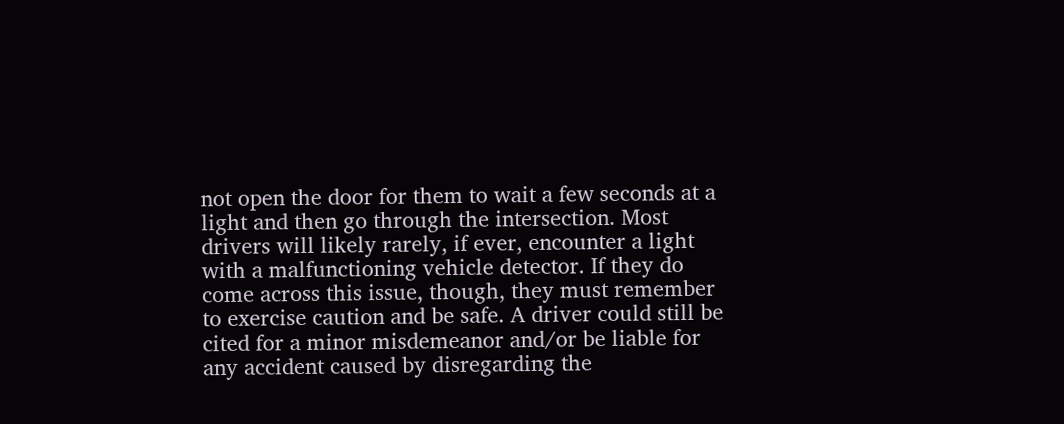not open the door for them to wait a few seconds at a light and then go through the intersection. Most drivers will likely rarely, if ever, encounter a light with a malfunctioning vehicle detector. If they do come across this issue, though, they must remember to exercise caution and be safe. A driver could still be cited for a minor misdemeanor and/or be liable for any accident caused by disregarding the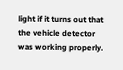light if it turns out that the vehicle detector was working properly.